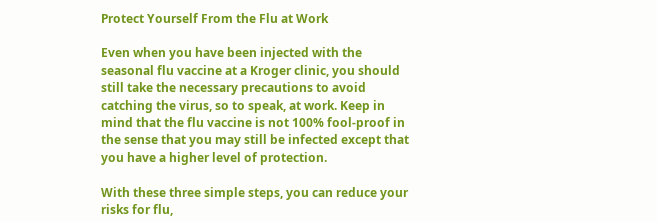Protect Yourself From the Flu at Work

Even when you have been injected with the seasonal flu vaccine at a Kroger clinic, you should still take the necessary precautions to avoid catching the virus, so to speak, at work. Keep in mind that the flu vaccine is not 100% fool-proof in the sense that you may still be infected except that you have a higher level of protection.

With these three simple steps, you can reduce your risks for flu,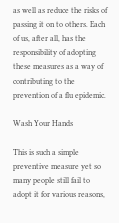as well as reduce the risks of passing it on to others. Each of us, after all, has the responsibility of adopting these measures as a way of contributing to the prevention of a flu epidemic.

Wash Your Hands

This is such a simple preventive measure yet so many people still fail to adopt it for various reasons,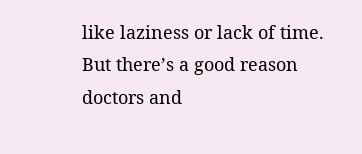like laziness or lack of time. But there’s a good reason doctors and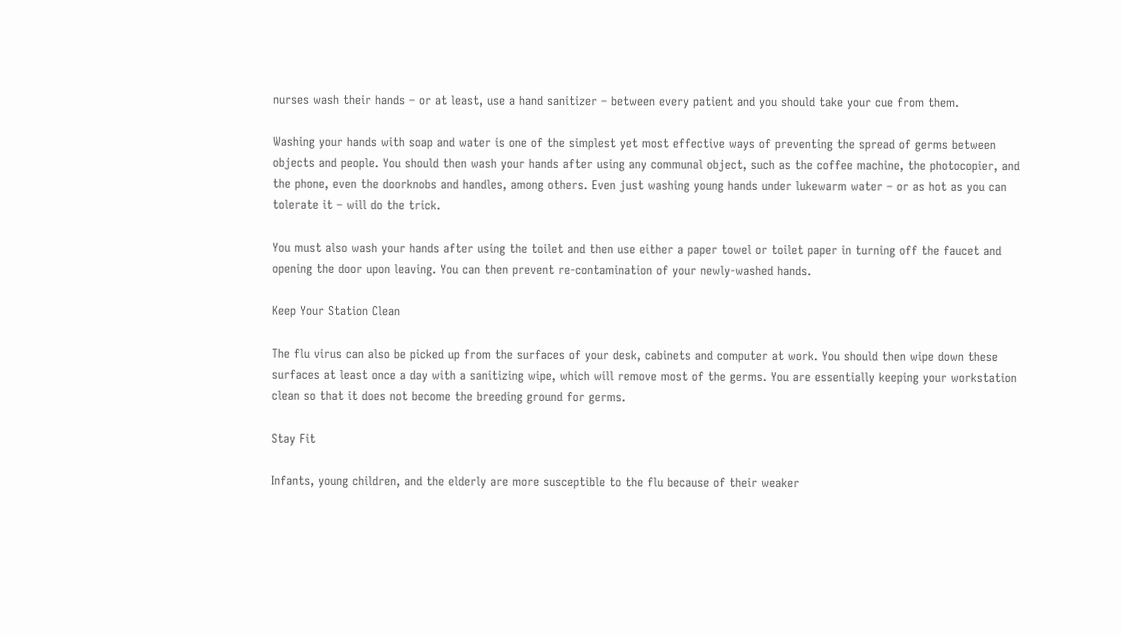nurses wash their hands – or at least, use a hand sanitizer – between every patient and you should take your cue from them.

Washing your hands with soap and water is one of the simplest yet most effective ways of preventing the spread of germs between objects and people. You should then wash your hands after using any communal object, such as the coffee machine, the photocopier, and the phone, even the doorknobs and handles, among others. Even just washing young hands under lukewarm water – or as hot as you can tolerate it – will do the trick.

You must also wash your hands after using the toilet and then use either a paper towel or toilet paper in turning off the faucet and opening the door upon leaving. You can then prevent re-contamination of your newly-washed hands.

Keep Your Station Clean

The flu virus can also be picked up from the surfaces of your desk, cabinets and computer at work. You should then wipe down these surfaces at least once a day with a sanitizing wipe, which will remove most of the germs. You are essentially keeping your workstation clean so that it does not become the breeding ground for germs.

Stay Fit

Infants, young children, and the elderly are more susceptible to the flu because of their weaker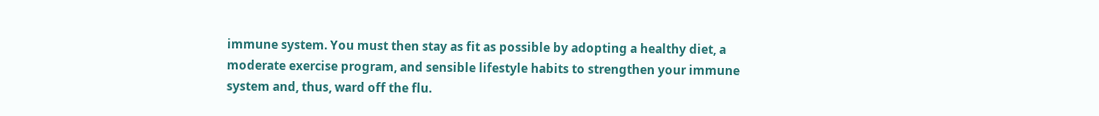immune system. You must then stay as fit as possible by adopting a healthy diet, a moderate exercise program, and sensible lifestyle habits to strengthen your immune system and, thus, ward off the flu.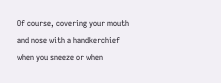Of course, covering your mouth and nose with a handkerchief when you sneeze or when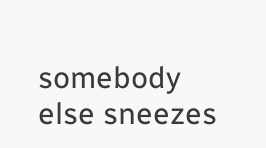somebody else sneezes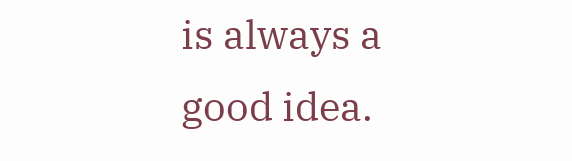is always a good idea.